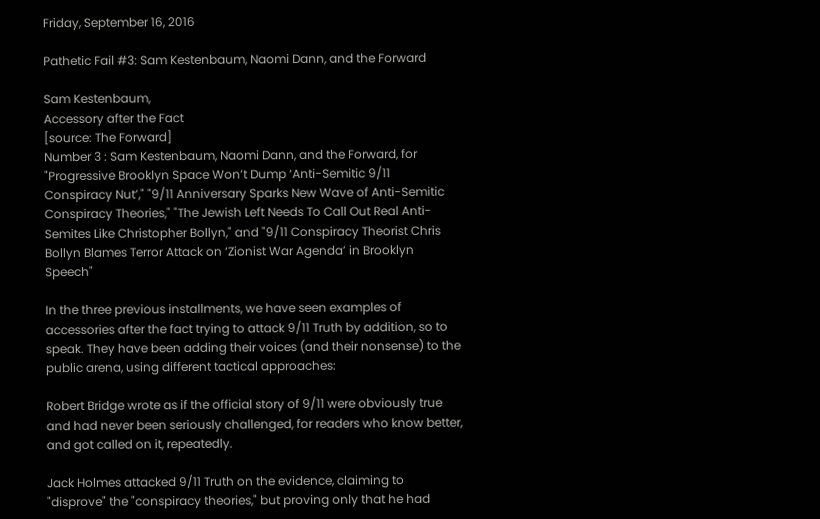Friday, September 16, 2016

Pathetic Fail #3: Sam Kestenbaum, Naomi Dann, and the Forward

Sam Kestenbaum,
Accessory after the Fact
[source: The Forward]
Number 3 : Sam Kestenbaum, Naomi Dann, and the Forward, for "Progressive Brooklyn Space Won’t Dump ‘Anti-Semitic 9/11 Conspiracy Nut’," "9/11 Anniversary Sparks New Wave of Anti-Semitic Conspiracy Theories," "The Jewish Left Needs To Call Out Real Anti-Semites Like Christopher Bollyn," and "9/11 Conspiracy Theorist Chris Bollyn Blames Terror Attack on ‘Zionist War Agenda’ in Brooklyn Speech"

In the three previous installments, we have seen examples of accessories after the fact trying to attack 9/11 Truth by addition, so to speak. They have been adding their voices (and their nonsense) to the public arena, using different tactical approaches:

Robert Bridge wrote as if the official story of 9/11 were obviously true and had never been seriously challenged, for readers who know better, and got called on it, repeatedly.

Jack Holmes attacked 9/11 Truth on the evidence, claiming to "disprove" the "conspiracy theories," but proving only that he had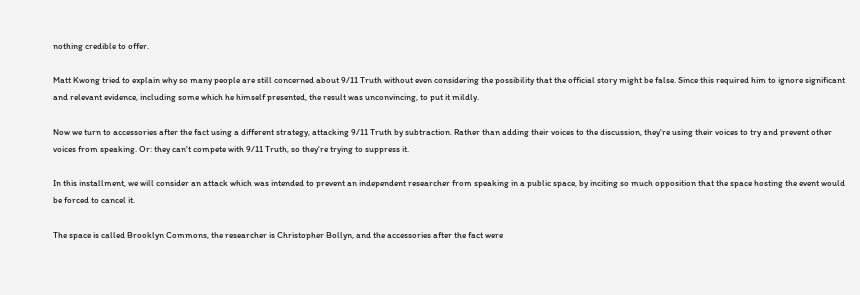nothing credible to offer.

Matt Kwong tried to explain why so many people are still concerned about 9/11 Truth without even considering the possibility that the official story might be false. Since this required him to ignore significant and relevant evidence, including some which he himself presented, the result was unconvincing, to put it mildly.

Now we turn to accessories after the fact using a different strategy, attacking 9/11 Truth by subtraction. Rather than adding their voices to the discussion, they're using their voices to try and prevent other voices from speaking. Or: they can't compete with 9/11 Truth, so they're trying to suppress it.

In this installment, we will consider an attack which was intended to prevent an independent researcher from speaking in a public space, by inciting so much opposition that the space hosting the event would be forced to cancel it.

The space is called Brooklyn Commons, the researcher is Christopher Bollyn, and the accessories after the fact were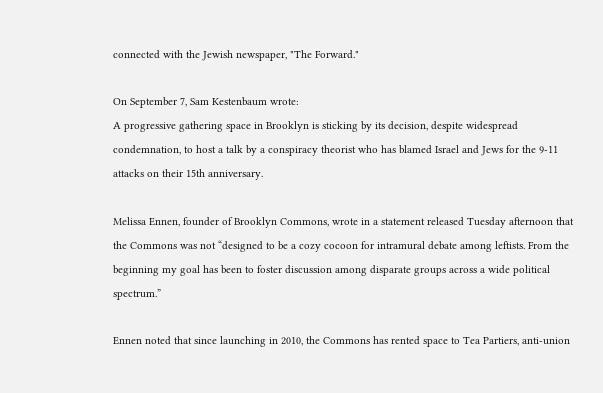connected with the Jewish newspaper, "The Forward."

On September 7, Sam Kestenbaum wrote:
A progressive gathering space in Brooklyn is sticking by its decision, despite widespread condemnation, to host a talk by a conspiracy theorist who has blamed Israel and Jews for the 9-11 attacks on their 15th anniversary.

Melissa Ennen, founder of Brooklyn Commons, wrote in a statement released Tuesday afternoon that the Commons was not “designed to be a cozy cocoon for intramural debate among leftists. From the beginning my goal has been to foster discussion among disparate groups across a wide political spectrum.”

Ennen noted that since launching in 2010, the Commons has rented space to Tea Partiers, anti-union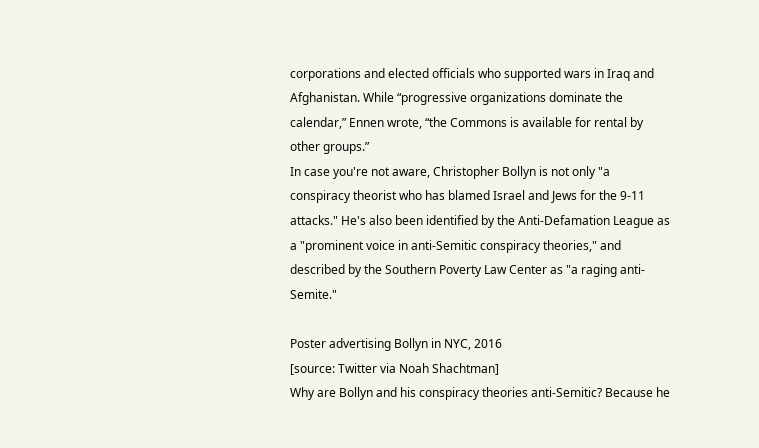corporations and elected officials who supported wars in Iraq and Afghanistan. While “progressive organizations dominate the calendar,” Ennen wrote, “the Commons is available for rental by other groups.”
In case you're not aware, Christopher Bollyn is not only "a conspiracy theorist who has blamed Israel and Jews for the 9-11 attacks." He's also been identified by the Anti-Defamation League as a "prominent voice in anti-Semitic conspiracy theories," and described by the Southern Poverty Law Center as "a raging anti-Semite."

Poster advertising Bollyn in NYC, 2016
[source: Twitter via Noah Shachtman]
Why are Bollyn and his conspiracy theories anti-Semitic? Because he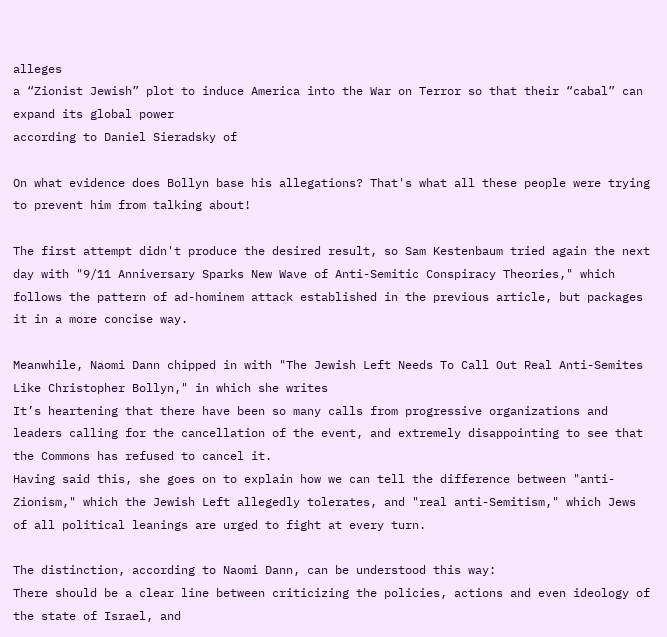alleges
a “Zionist Jewish” plot to induce America into the War on Terror so that their “cabal” can expand its global power
according to Daniel Sieradsky of

On what evidence does Bollyn base his allegations? That's what all these people were trying to prevent him from talking about!

The first attempt didn't produce the desired result, so Sam Kestenbaum tried again the next day with "9/11 Anniversary Sparks New Wave of Anti-Semitic Conspiracy Theories," which follows the pattern of ad-hominem attack established in the previous article, but packages it in a more concise way.

Meanwhile, Naomi Dann chipped in with "The Jewish Left Needs To Call Out Real Anti-Semites Like Christopher Bollyn," in which she writes
It’s heartening that there have been so many calls from progressive organizations and leaders calling for the cancellation of the event, and extremely disappointing to see that the Commons has refused to cancel it.
Having said this, she goes on to explain how we can tell the difference between "anti-Zionism," which the Jewish Left allegedly tolerates, and "real anti-Semitism," which Jews of all political leanings are urged to fight at every turn.

The distinction, according to Naomi Dann, can be understood this way:
There should be a clear line between criticizing the policies, actions and even ideology of the state of Israel, and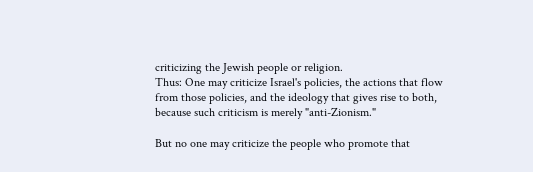criticizing the Jewish people or religion.
Thus: One may criticize Israel's policies, the actions that flow from those policies, and the ideology that gives rise to both, because such criticism is merely "anti-Zionism."

But no one may criticize the people who promote that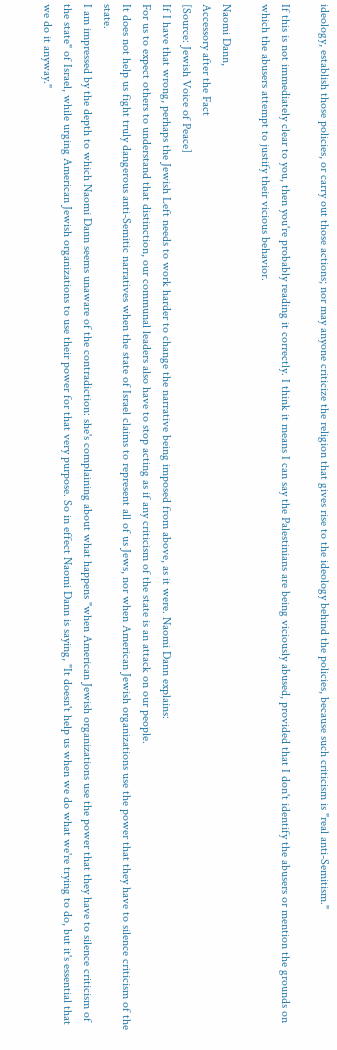ideology, establish those policies, or carry out those actions; nor may anyone criticize the religion that gives rise to the ideology behind the policies, because such criticism is "real anti-Semitism."

If this is not immediately clear to you, then you're probably reading it correctly. I think it means I can say the Palestinians are being viciously abused, provided that I don't identify the abusers or mention the grounds on which the abusers attempt to justify their vicious behavior.

Naomi Dann,
Accessory after the Fact
[Source: Jewish Voice of Peace]
If I have that wrong, perhaps the Jewish Left needs to work harder to change the narrative being imposed from above, as it were. Naomi Dann explains:
For us to expect others to understand that distinction, our communal leaders also have to stop acting as if any criticism of the state is an attack on our people.
It does not help us fight truly dangerous anti-Semitic narratives when the state of Israel claims to represent all of us Jews, nor when American Jewish organizations use the power that they have to silence criticism of the state.
I am impressed by the depth to which Naomi Dann seems unaware of the contradiction: she's complaining about what happens "when American Jewish organizations use the power that they have to silence criticism of the state" of Israel, while urging American Jewish organizations to use their power for that very purpose. So in effect Naomi Dann is saying, "It doesn't help us when we do what we're trying to do, but it's essential that we do it anyway."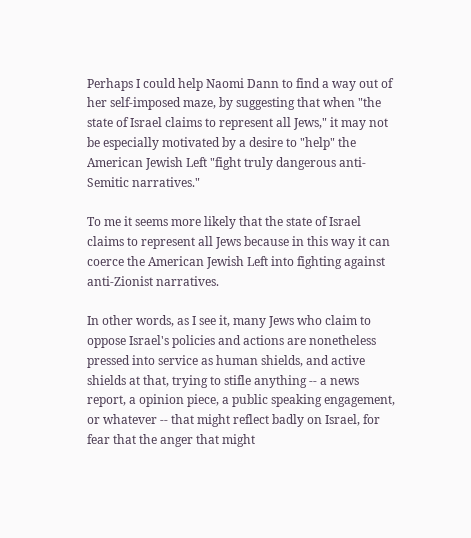Perhaps I could help Naomi Dann to find a way out of her self-imposed maze, by suggesting that when "the state of Israel claims to represent all Jews," it may not be especially motivated by a desire to "help" the American Jewish Left "fight truly dangerous anti-Semitic narratives."

To me it seems more likely that the state of Israel claims to represent all Jews because in this way it can coerce the American Jewish Left into fighting against anti-Zionist narratives.

In other words, as I see it, many Jews who claim to oppose Israel's policies and actions are nonetheless pressed into service as human shields, and active shields at that, trying to stifle anything -- a news report, a opinion piece, a public speaking engagement, or whatever -- that might reflect badly on Israel, for fear that the anger that might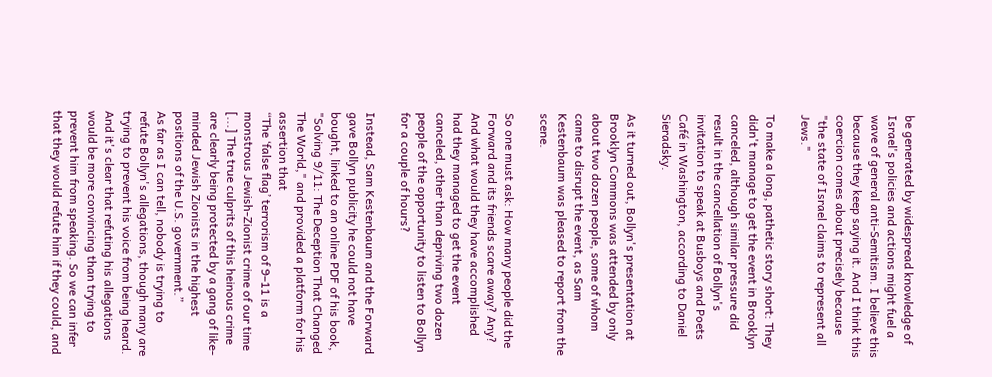be generated by widespread knowledge of Israel's policies and actions might fuel a wave of general anti-Semitism. I believe this because they keep saying it. And I think this coercion comes about precisely because "the state of Israel claims to represent all Jews."

To make a long, pathetic story short: They didn't manage to get the event in Brooklyn canceled, although similar pressure did result in the cancellation of Bollyn's invitation to speak at Busboys and Poets Café in Washington, according to Daniel Sieradsky.

As it turned out, Bollyn's presentation at Brooklyn Commons was attended by only about two dozen people, some of whom came to disrupt the event, as Sam Kestenbaum was pleased to report from the scene.

So one must ask: How many people did the Forward and its friends scare away? Any? And what would they have accomplished had they managed to get the event canceled, other than depriving two dozen people of the opportunity to listen to Bollyn for a couple of hours?

Instead, Sam Kestenbaum and the Forward gave Bollyn publicity he could not have bought, linked to an online PDF of his book, "Solving 9/11: The Deception That Changed The World," and provided a platform for his assertion that
“The ‘false flag’ terrorism of 9–11 is a monstrous Jewish-Zionist crime of our time [...] The true culprits of this heinous crime are clearly being protected by a gang of like-minded Jewish Zionists in the highest positions of the U.S. government.”
As far as I can tell, nobody is trying to refute Bollyn's allegations, though many are trying to prevent his voice from being heard. And it's clear that refuting his allegations would be more convincing than trying to prevent him from speaking. So we can infer that they would refute him if they could, and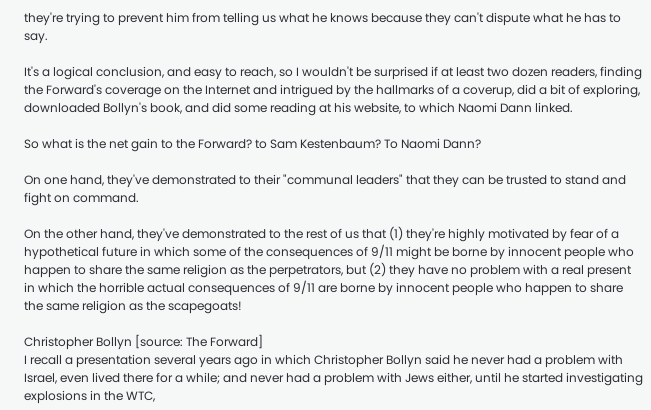they're trying to prevent him from telling us what he knows because they can't dispute what he has to say.

It's a logical conclusion, and easy to reach, so I wouldn't be surprised if at least two dozen readers, finding the Forward's coverage on the Internet and intrigued by the hallmarks of a coverup, did a bit of exploring, downloaded Bollyn's book, and did some reading at his website, to which Naomi Dann linked.

So what is the net gain to the Forward? to Sam Kestenbaum? To Naomi Dann?

On one hand, they've demonstrated to their "communal leaders" that they can be trusted to stand and fight on command.

On the other hand, they've demonstrated to the rest of us that (1) they're highly motivated by fear of a hypothetical future in which some of the consequences of 9/11 might be borne by innocent people who happen to share the same religion as the perpetrators, but (2) they have no problem with a real present in which the horrible actual consequences of 9/11 are borne by innocent people who happen to share the same religion as the scapegoats!

Christopher Bollyn [source: The Forward]
I recall a presentation several years ago in which Christopher Bollyn said he never had a problem with Israel, even lived there for a while; and never had a problem with Jews either, until he started investigating explosions in the WTC,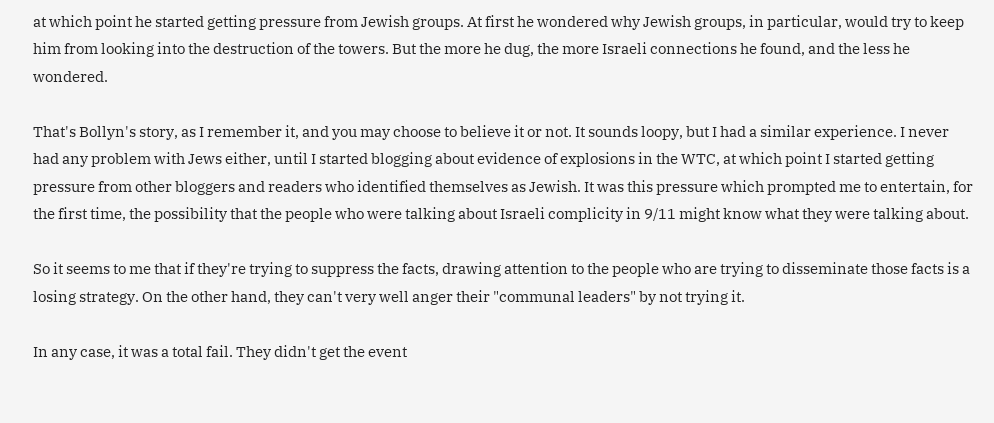at which point he started getting pressure from Jewish groups. At first he wondered why Jewish groups, in particular, would try to keep him from looking into the destruction of the towers. But the more he dug, the more Israeli connections he found, and the less he wondered.

That's Bollyn's story, as I remember it, and you may choose to believe it or not. It sounds loopy, but I had a similar experience. I never had any problem with Jews either, until I started blogging about evidence of explosions in the WTC, at which point I started getting pressure from other bloggers and readers who identified themselves as Jewish. It was this pressure which prompted me to entertain, for the first time, the possibility that the people who were talking about Israeli complicity in 9/11 might know what they were talking about.

So it seems to me that if they're trying to suppress the facts, drawing attention to the people who are trying to disseminate those facts is a losing strategy. On the other hand, they can't very well anger their "communal leaders" by not trying it.

In any case, it was a total fail. They didn't get the event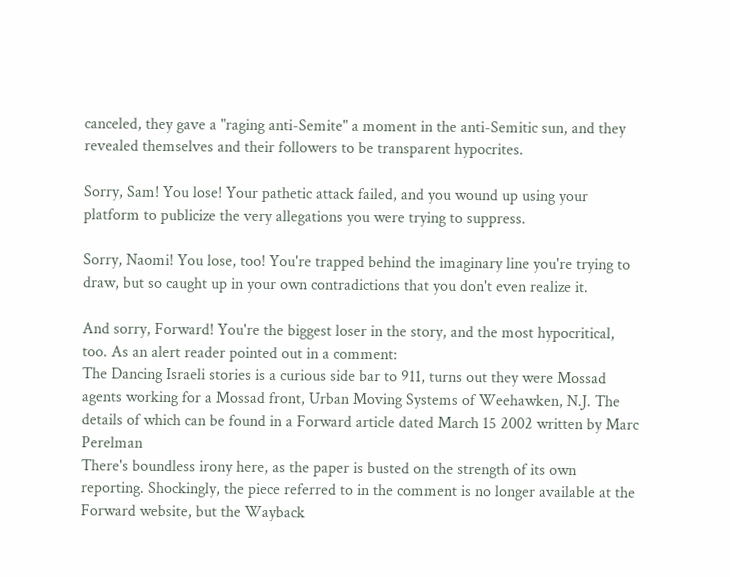canceled, they gave a "raging anti-Semite" a moment in the anti-Semitic sun, and they revealed themselves and their followers to be transparent hypocrites.

Sorry, Sam! You lose! Your pathetic attack failed, and you wound up using your platform to publicize the very allegations you were trying to suppress.

Sorry, Naomi! You lose, too! You're trapped behind the imaginary line you're trying to draw, but so caught up in your own contradictions that you don't even realize it.

And sorry, Forward! You're the biggest loser in the story, and the most hypocritical, too. As an alert reader pointed out in a comment:
The Dancing Israeli stories is a curious side bar to 911, turns out they were Mossad agents working for a Mossad front, Urban Moving Systems of Weehawken, N.J. The details of which can be found in a Forward article dated March 15 2002 written by Marc Perelman
There's boundless irony here, as the paper is busted on the strength of its own reporting. Shockingly, the piece referred to in the comment is no longer available at the Forward website, but the Wayback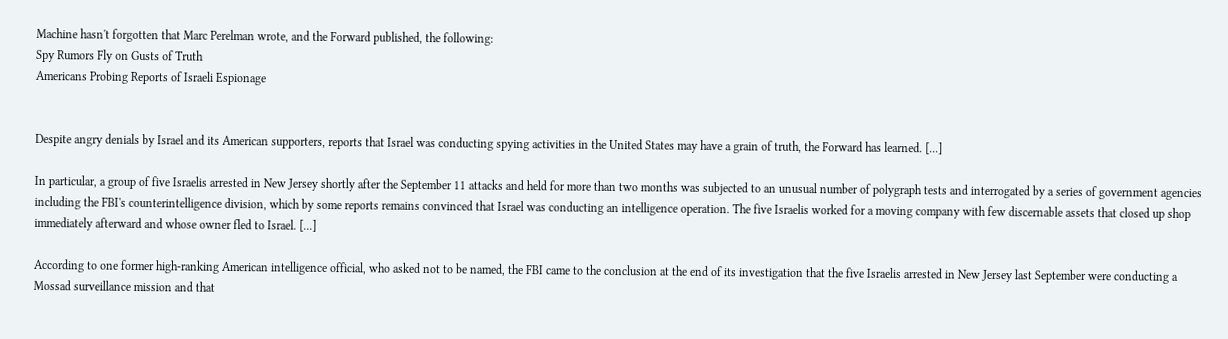Machine hasn't forgotten that Marc Perelman wrote, and the Forward published, the following:
Spy Rumors Fly on Gusts of Truth
Americans Probing Reports of Israeli Espionage


Despite angry denials by Israel and its American supporters, reports that Israel was conducting spying activities in the United States may have a grain of truth, the Forward has learned. [...]

In particular, a group of five Israelis arrested in New Jersey shortly after the September 11 attacks and held for more than two months was subjected to an unusual number of polygraph tests and interrogated by a series of government agencies including the FBI's counterintelligence division, which by some reports remains convinced that Israel was conducting an intelligence operation. The five Israelis worked for a moving company with few discernable assets that closed up shop immediately afterward and whose owner fled to Israel. [...]

According to one former high-ranking American intelligence official, who asked not to be named, the FBI came to the conclusion at the end of its investigation that the five Israelis arrested in New Jersey last September were conducting a Mossad surveillance mission and that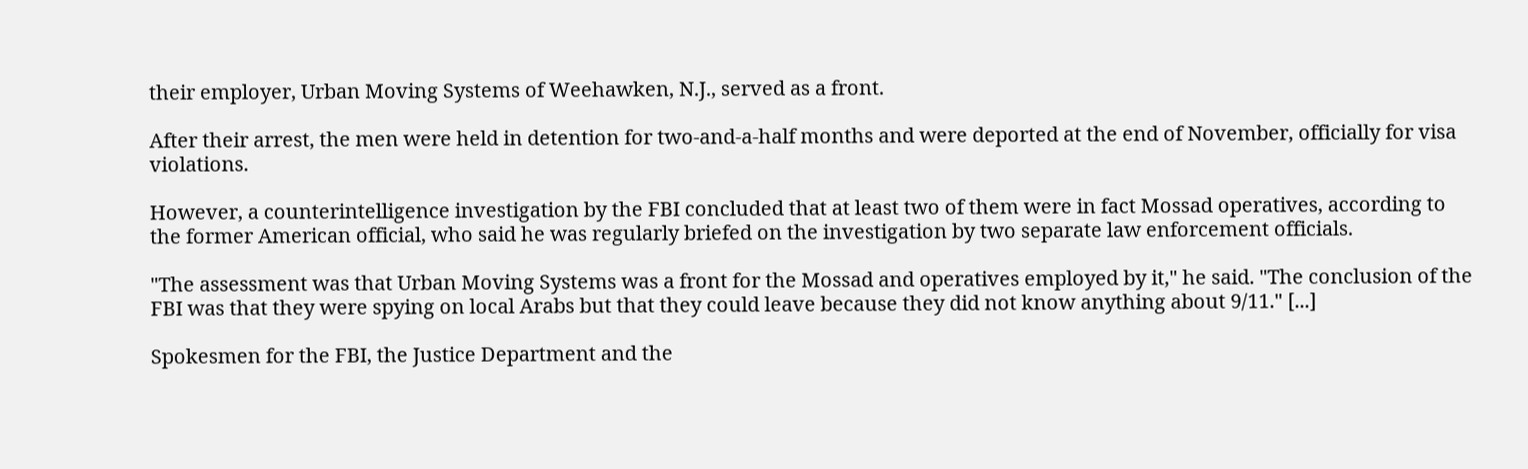their employer, Urban Moving Systems of Weehawken, N.J., served as a front.

After their arrest, the men were held in detention for two-and-a-half months and were deported at the end of November, officially for visa violations.

However, a counterintelligence investigation by the FBI concluded that at least two of them were in fact Mossad operatives, according to the former American official, who said he was regularly briefed on the investigation by two separate law enforcement officials.

"The assessment was that Urban Moving Systems was a front for the Mossad and operatives employed by it," he said. "The conclusion of the FBI was that they were spying on local Arabs but that they could leave because they did not know anything about 9/11." [...]

Spokesmen for the FBI, the Justice Department and the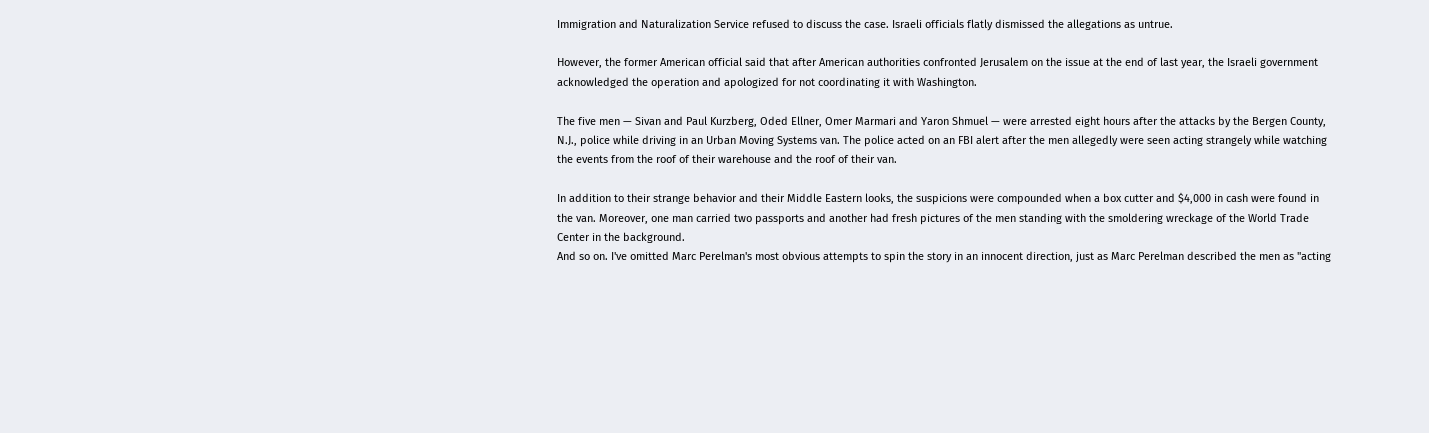Immigration and Naturalization Service refused to discuss the case. Israeli officials flatly dismissed the allegations as untrue.

However, the former American official said that after American authorities confronted Jerusalem on the issue at the end of last year, the Israeli government acknowledged the operation and apologized for not coordinating it with Washington.

The five men — Sivan and Paul Kurzberg, Oded Ellner, Omer Marmari and Yaron Shmuel — were arrested eight hours after the attacks by the Bergen County, N.J., police while driving in an Urban Moving Systems van. The police acted on an FBI alert after the men allegedly were seen acting strangely while watching the events from the roof of their warehouse and the roof of their van.

In addition to their strange behavior and their Middle Eastern looks, the suspicions were compounded when a box cutter and $4,000 in cash were found in the van. Moreover, one man carried two passports and another had fresh pictures of the men standing with the smoldering wreckage of the World Trade Center in the background.
And so on. I've omitted Marc Perelman's most obvious attempts to spin the story in an innocent direction, just as Marc Perelman described the men as "acting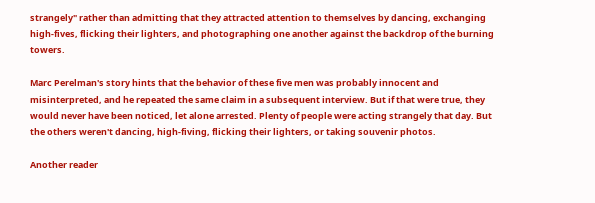strangely" rather than admitting that they attracted attention to themselves by dancing, exchanging high-fives, flicking their lighters, and photographing one another against the backdrop of the burning towers.

Marc Perelman's story hints that the behavior of these five men was probably innocent and misinterpreted, and he repeated the same claim in a subsequent interview. But if that were true, they would never have been noticed, let alone arrested. Plenty of people were acting strangely that day. But the others weren't dancing, high-fiving, flicking their lighters, or taking souvenir photos.

Another reader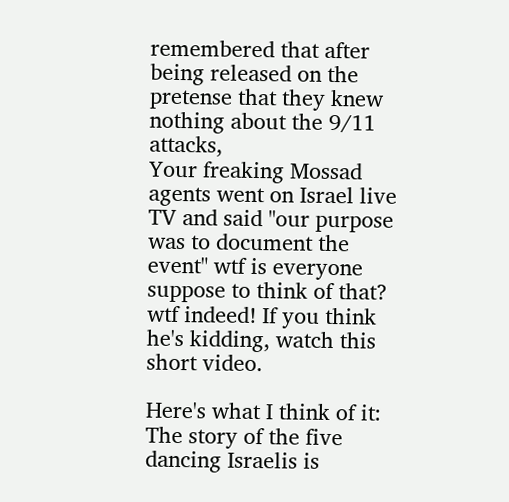remembered that after being released on the pretense that they knew nothing about the 9/11 attacks,
Your freaking Mossad agents went on Israel live TV and said "our purpose was to document the event" wtf is everyone suppose to think of that?
wtf indeed! If you think he's kidding, watch this short video.

Here's what I think of it:
The story of the five dancing Israelis is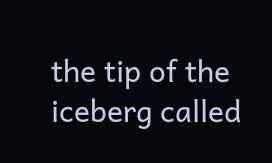the tip of the iceberg called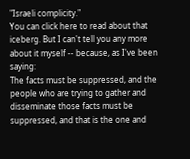"Israeli complicity."
You can click here to read about that iceberg. But I can't tell you any more about it myself -- because, as I've been saying:
The facts must be suppressed, and the people who are trying to gather and disseminate those facts must be suppressed, and that is the one and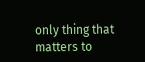only thing that matters to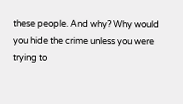these people. And why? Why would you hide the crime unless you were trying to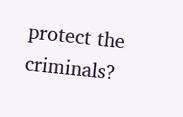protect the criminals?